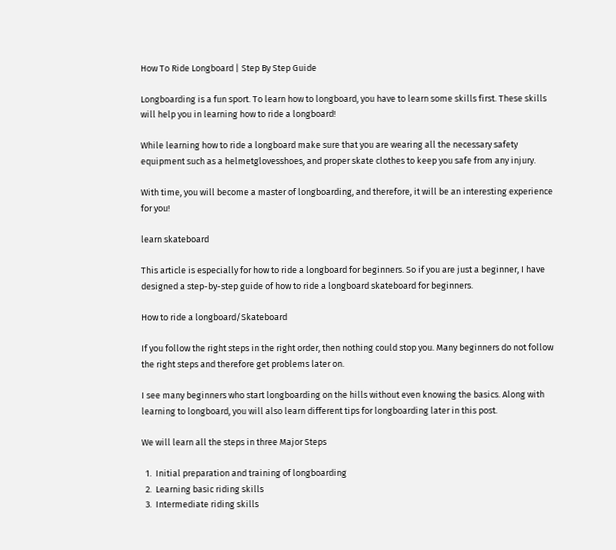How To Ride Longboard | Step By Step Guide

Longboarding is a fun sport. To learn how to longboard, you have to learn some skills first. These skills will help you in learning how to ride a longboard!

While learning how to ride a longboard make sure that you are wearing all the necessary safety equipment such as a helmetglovesshoes, and proper skate clothes to keep you safe from any injury.

With time, you will become a master of longboarding, and therefore, it will be an interesting experience for you!

learn skateboard

This article is especially for how to ride a longboard for beginners. So if you are just a beginner, I have designed a step-by-step guide of how to ride a longboard skateboard for beginners.

How to ride a longboard/Skateboard

If you follow the right steps in the right order, then nothing could stop you. Many beginners do not follow the right steps and therefore get problems later on.

I see many beginners who start longboarding on the hills without even knowing the basics. Along with learning to longboard, you will also learn different tips for longboarding later in this post.

We will learn all the steps in three Major Steps

  1.  Initial preparation and training of longboarding
  2.  Learning basic riding skills
  3.  Intermediate riding skills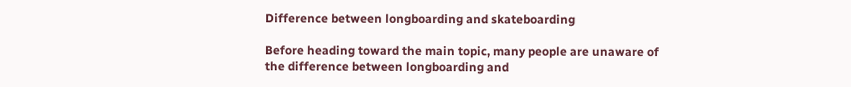Difference between longboarding and skateboarding

Before heading toward the main topic, many people are unaware of the difference between longboarding and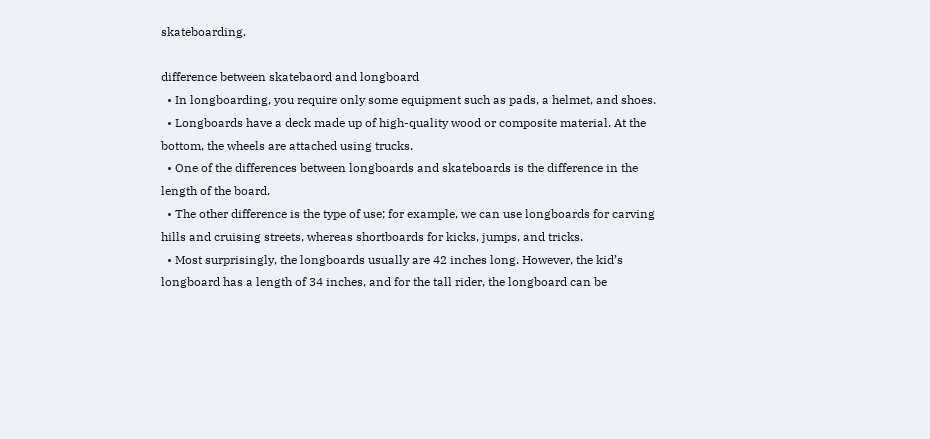skateboarding.

difference between skatebaord and longboard
  • In longboarding, you require only some equipment such as pads, a helmet, and shoes.
  • Longboards have a deck made up of high-quality wood or composite material. At the bottom, the wheels are attached using trucks.
  • One of the differences between longboards and skateboards is the difference in the length of the board.
  • The other difference is the type of use; for example, we can use longboards for carving hills and cruising streets, whereas shortboards for kicks, jumps, and tricks.
  • Most surprisingly, the longboards usually are 42 inches long. However, the kid’s longboard has a length of 34 inches, and for the tall rider, the longboard can be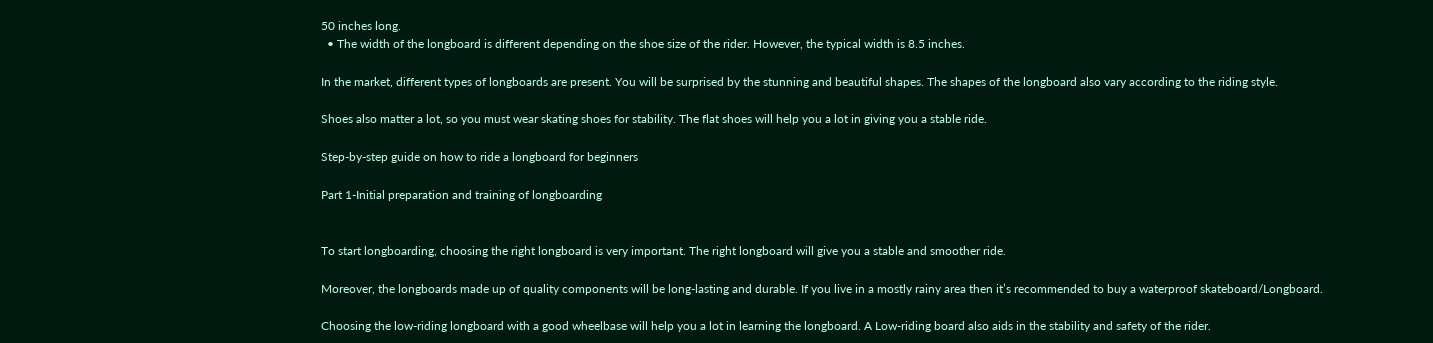50 inches long.
  • The width of the longboard is different depending on the shoe size of the rider. However, the typical width is 8.5 inches.

In the market, different types of longboards are present. You will be surprised by the stunning and beautiful shapes. The shapes of the longboard also vary according to the riding style.

Shoes also matter a lot, so you must wear skating shoes for stability. The flat shoes will help you a lot in giving you a stable ride.

Step-by-step guide on how to ride a longboard for beginners

Part 1-Initial preparation and training of longboarding


To start longboarding, choosing the right longboard is very important. The right longboard will give you a stable and smoother ride.

Moreover, the longboards made up of quality components will be long-lasting and durable. If you live in a mostly rainy area then it’s recommended to buy a waterproof skateboard/Longboard.

Choosing the low-riding longboard with a good wheelbase will help you a lot in learning the longboard. A Low-riding board also aids in the stability and safety of the rider.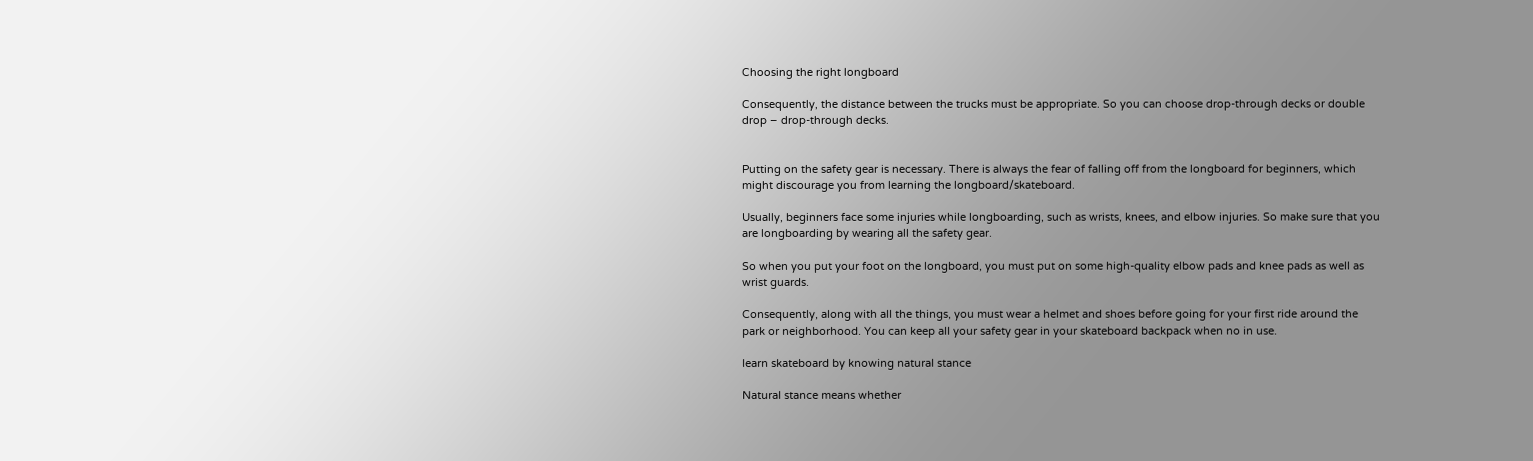Choosing the right longboard

Consequently, the distance between the trucks must be appropriate. So you can choose drop-through decks or double drop – drop-through decks.


Putting on the safety gear is necessary. There is always the fear of falling off from the longboard for beginners, which might discourage you from learning the longboard/skateboard.

Usually, beginners face some injuries while longboarding, such as wrists, knees, and elbow injuries. So make sure that you are longboarding by wearing all the safety gear.

So when you put your foot on the longboard, you must put on some high-quality elbow pads and knee pads as well as wrist guards.

Consequently, along with all the things, you must wear a helmet and shoes before going for your first ride around the park or neighborhood. You can keep all your safety gear in your skateboard backpack when no in use.

learn skateboard by knowing natural stance

Natural stance means whether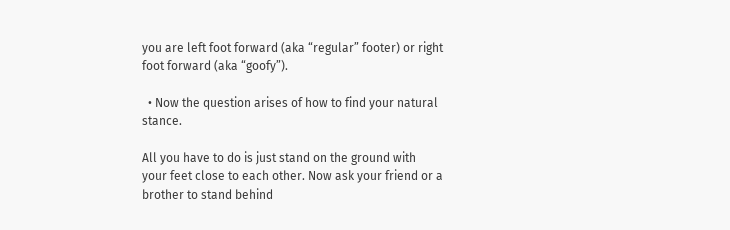you are left foot forward (aka “regular” footer) or right foot forward (aka “goofy”).

  • Now the question arises of how to find your natural stance.

All you have to do is just stand on the ground with your feet close to each other. Now ask your friend or a brother to stand behind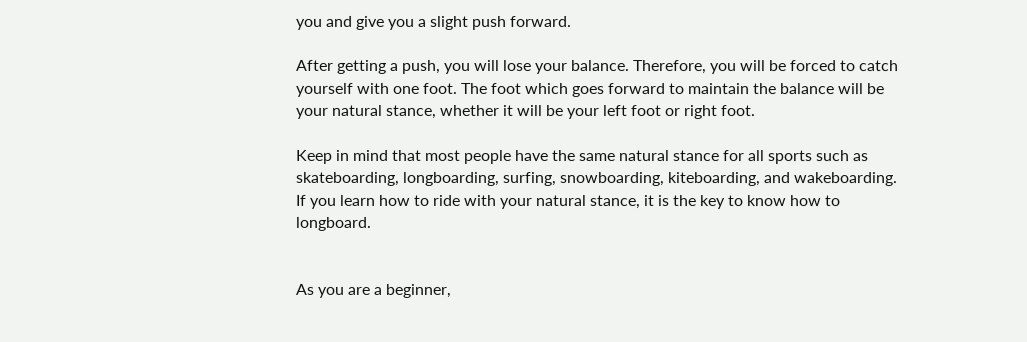you and give you a slight push forward.

After getting a push, you will lose your balance. Therefore, you will be forced to catch yourself with one foot. The foot which goes forward to maintain the balance will be your natural stance, whether it will be your left foot or right foot.

Keep in mind that most people have the same natural stance for all sports such as skateboarding, longboarding, surfing, snowboarding, kiteboarding, and wakeboarding. If you learn how to ride with your natural stance, it is the key to know how to longboard.


As you are a beginner,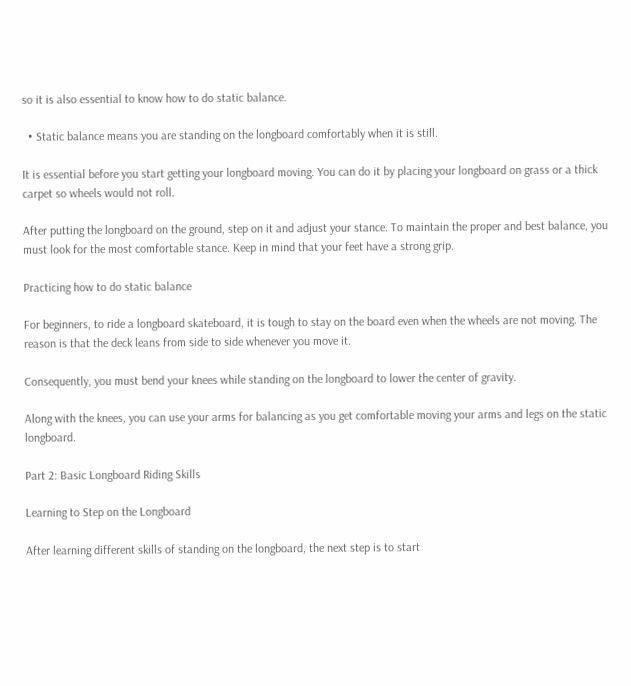so it is also essential to know how to do static balance.

  • Static balance means you are standing on the longboard comfortably when it is still.

It is essential before you start getting your longboard moving. You can do it by placing your longboard on grass or a thick carpet so wheels would not roll.

After putting the longboard on the ground, step on it and adjust your stance. To maintain the proper and best balance, you must look for the most comfortable stance. Keep in mind that your feet have a strong grip.

Practicing how to do static balance

For beginners, to ride a longboard skateboard, it is tough to stay on the board even when the wheels are not moving. The reason is that the deck leans from side to side whenever you move it.

Consequently, you must bend your knees while standing on the longboard to lower the center of gravity.

Along with the knees, you can use your arms for balancing as you get comfortable moving your arms and legs on the static longboard.

Part 2: Basic Longboard Riding Skills

Learning to Step on the Longboard

After learning different skills of standing on the longboard, the next step is to start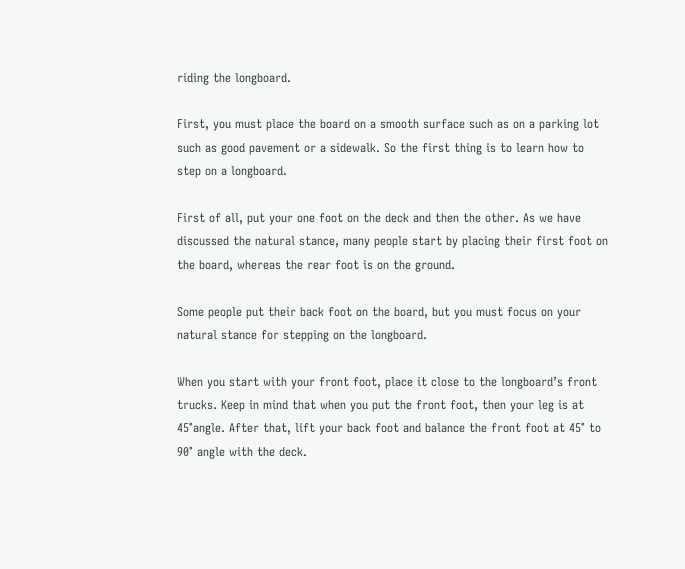riding the longboard.

First, you must place the board on a smooth surface such as on a parking lot such as good pavement or a sidewalk. So the first thing is to learn how to step on a longboard.

First of all, put your one foot on the deck and then the other. As we have discussed the natural stance, many people start by placing their first foot on the board, whereas the rear foot is on the ground.

Some people put their back foot on the board, but you must focus on your natural stance for stepping on the longboard.

When you start with your front foot, place it close to the longboard’s front trucks. Keep in mind that when you put the front foot, then your leg is at 45°angle. After that, lift your back foot and balance the front foot at 45° to 90° angle with the deck.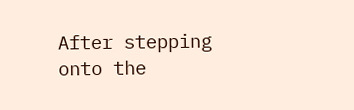After stepping onto the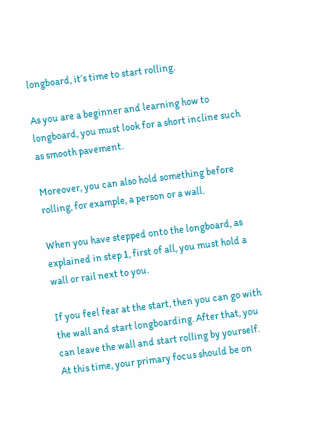longboard, it’s time to start rolling.

As you are a beginner and learning how to longboard, you must look for a short incline such as smooth pavement.

Moreover, you can also hold something before rolling, for example, a person or a wall.

When you have stepped onto the longboard, as explained in step 1, first of all, you must hold a wall or rail next to you.

If you feel fear at the start, then you can go with the wall and start longboarding. After that, you can leave the wall and start rolling by yourself. At this time, your primary focus should be on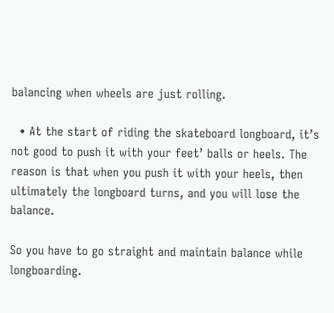balancing when wheels are just rolling.

  • At the start of riding the skateboard longboard, it’s not good to push it with your feet’ balls or heels. The reason is that when you push it with your heels, then ultimately the longboard turns, and you will lose the balance.

So you have to go straight and maintain balance while longboarding.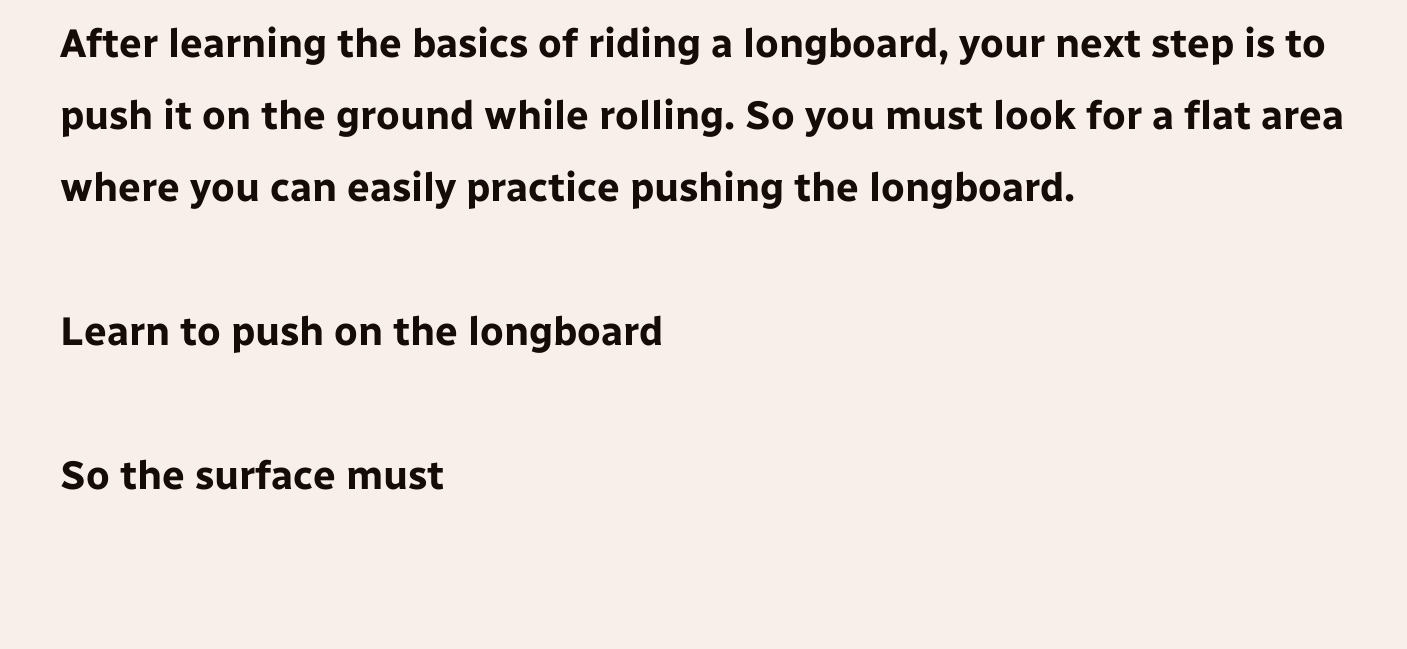After learning the basics of riding a longboard, your next step is to push it on the ground while rolling. So you must look for a flat area where you can easily practice pushing the longboard.

Learn to push on the longboard

So the surface must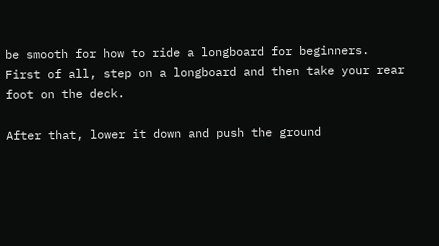be smooth for how to ride a longboard for beginners. First of all, step on a longboard and then take your rear foot on the deck.

After that, lower it down and push the ground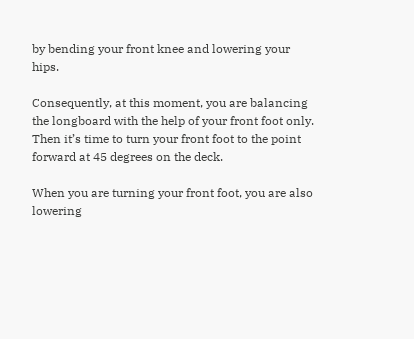by bending your front knee and lowering your hips.

Consequently, at this moment, you are balancing the longboard with the help of your front foot only. Then it’s time to turn your front foot to the point forward at 45 degrees on the deck.

When you are turning your front foot, you are also lowering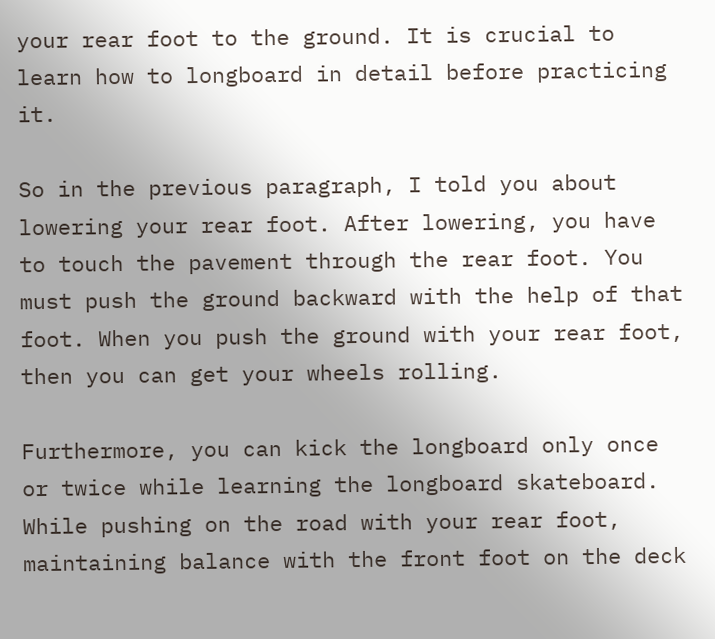your rear foot to the ground. It is crucial to learn how to longboard in detail before practicing it.

So in the previous paragraph, I told you about lowering your rear foot. After lowering, you have to touch the pavement through the rear foot. You must push the ground backward with the help of that foot. When you push the ground with your rear foot, then you can get your wheels rolling.

Furthermore, you can kick the longboard only once or twice while learning the longboard skateboard. While pushing on the road with your rear foot, maintaining balance with the front foot on the deck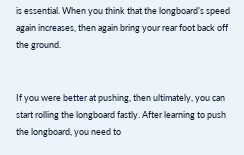is essential. When you think that the longboard’s speed again increases, then again bring your rear foot back off the ground.


If you were better at pushing, then ultimately, you can start rolling the longboard fastly. After learning to push the longboard, you need to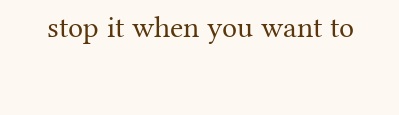stop it when you want to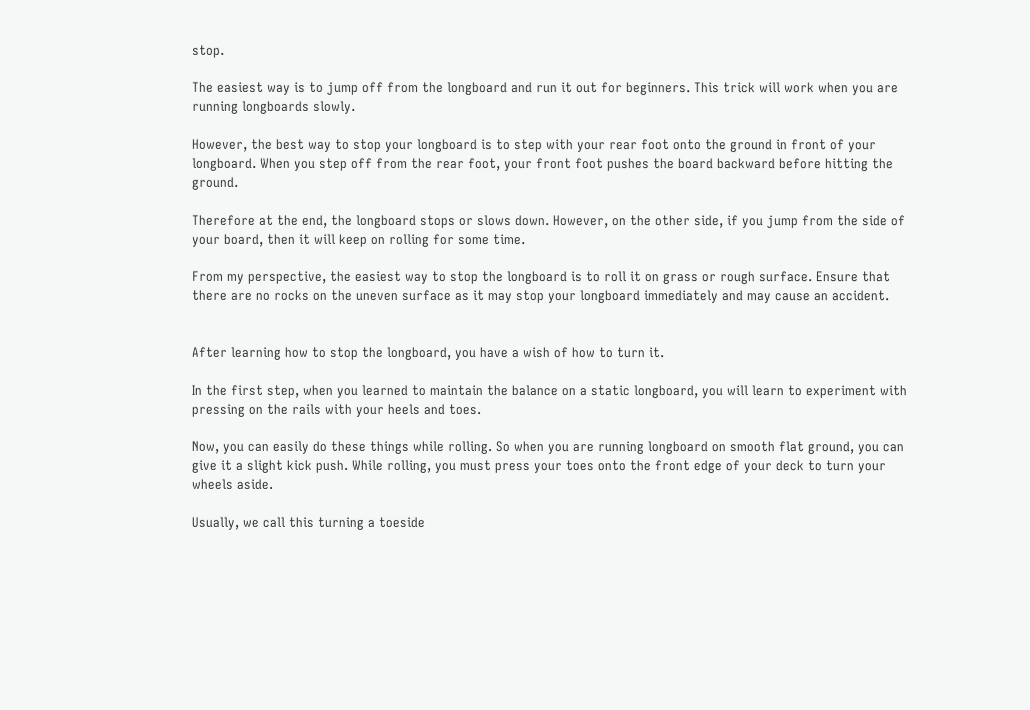stop.

The easiest way is to jump off from the longboard and run it out for beginners. This trick will work when you are running longboards slowly.

However, the best way to stop your longboard is to step with your rear foot onto the ground in front of your longboard. When you step off from the rear foot, your front foot pushes the board backward before hitting the ground.

Therefore at the end, the longboard stops or slows down. However, on the other side, if you jump from the side of your board, then it will keep on rolling for some time.

From my perspective, the easiest way to stop the longboard is to roll it on grass or rough surface. Ensure that there are no rocks on the uneven surface as it may stop your longboard immediately and may cause an accident.


After learning how to stop the longboard, you have a wish of how to turn it.

In the first step, when you learned to maintain the balance on a static longboard, you will learn to experiment with pressing on the rails with your heels and toes.

Now, you can easily do these things while rolling. So when you are running longboard on smooth flat ground, you can give it a slight kick push. While rolling, you must press your toes onto the front edge of your deck to turn your wheels aside.

Usually, we call this turning a toeside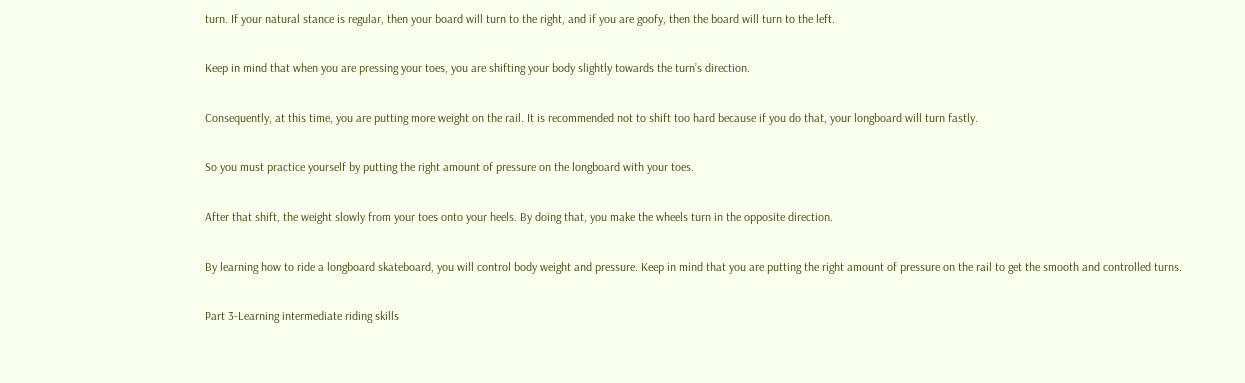turn. If your natural stance is regular, then your board will turn to the right, and if you are goofy, then the board will turn to the left.

Keep in mind that when you are pressing your toes, you are shifting your body slightly towards the turn’s direction.

Consequently, at this time, you are putting more weight on the rail. It is recommended not to shift too hard because if you do that, your longboard will turn fastly.

So you must practice yourself by putting the right amount of pressure on the longboard with your toes.

After that shift, the weight slowly from your toes onto your heels. By doing that, you make the wheels turn in the opposite direction.

By learning how to ride a longboard skateboard, you will control body weight and pressure. Keep in mind that you are putting the right amount of pressure on the rail to get the smooth and controlled turns.

Part 3-Learning intermediate riding skills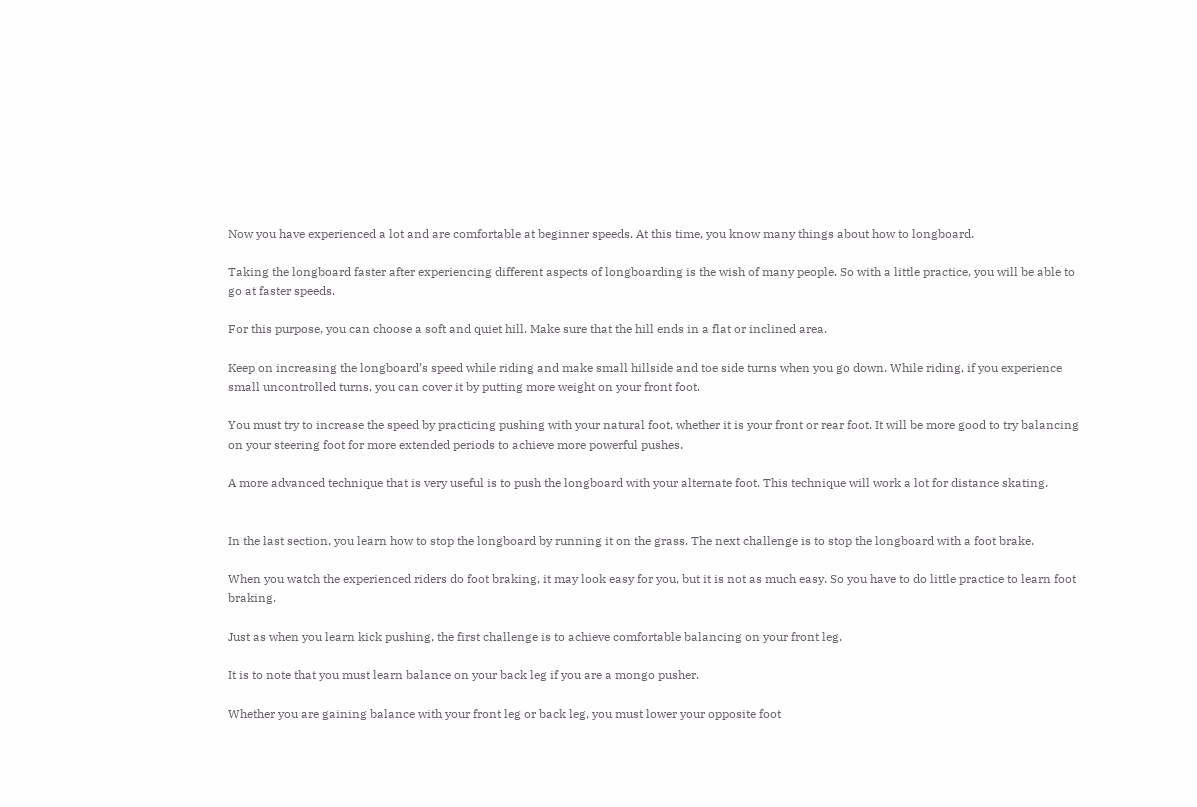Now you have experienced a lot and are comfortable at beginner speeds. At this time, you know many things about how to longboard.

Taking the longboard faster after experiencing different aspects of longboarding is the wish of many people. So with a little practice, you will be able to go at faster speeds.

For this purpose, you can choose a soft and quiet hill. Make sure that the hill ends in a flat or inclined area.

Keep on increasing the longboard’s speed while riding and make small hillside and toe side turns when you go down. While riding, if you experience small uncontrolled turns, you can cover it by putting more weight on your front foot.

You must try to increase the speed by practicing pushing with your natural foot, whether it is your front or rear foot. It will be more good to try balancing on your steering foot for more extended periods to achieve more powerful pushes.

A more advanced technique that is very useful is to push the longboard with your alternate foot. This technique will work a lot for distance skating.


In the last section, you learn how to stop the longboard by running it on the grass. The next challenge is to stop the longboard with a foot brake.

When you watch the experienced riders do foot braking, it may look easy for you, but it is not as much easy. So you have to do little practice to learn foot braking.

Just as when you learn kick pushing, the first challenge is to achieve comfortable balancing on your front leg.

It is to note that you must learn balance on your back leg if you are a mongo pusher.

Whether you are gaining balance with your front leg or back leg, you must lower your opposite foot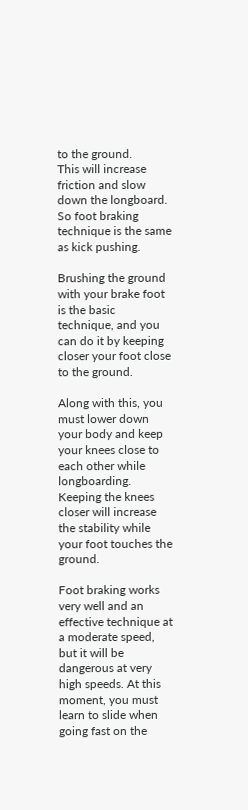to the ground.
This will increase friction and slow down the longboard. So foot braking technique is the same as kick pushing.

Brushing the ground with your brake foot is the basic technique, and you can do it by keeping closer your foot close to the ground.

Along with this, you must lower down your body and keep your knees close to each other while longboarding. Keeping the knees closer will increase the stability while your foot touches the ground.

Foot braking works very well and an effective technique at a moderate speed, but it will be dangerous at very high speeds. At this moment, you must learn to slide when going fast on the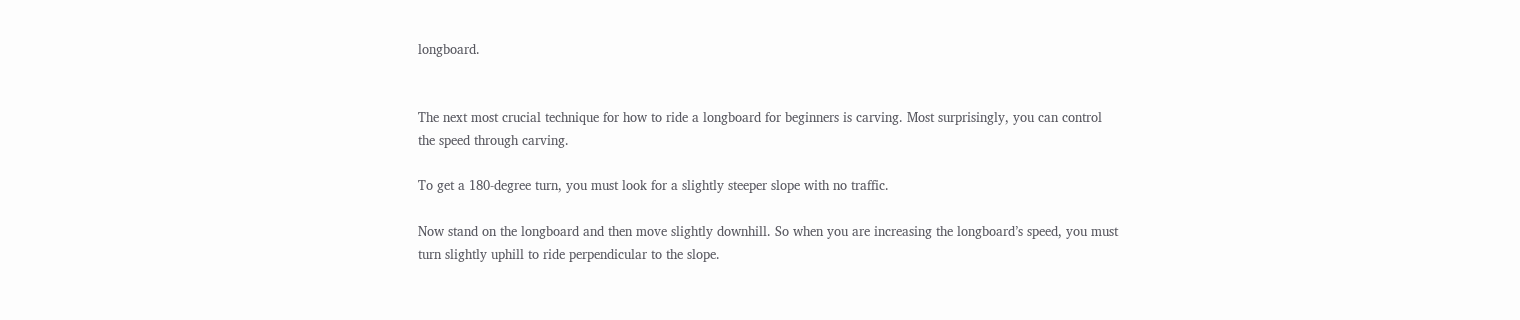longboard.


The next most crucial technique for how to ride a longboard for beginners is carving. Most surprisingly, you can control the speed through carving.

To get a 180-degree turn, you must look for a slightly steeper slope with no traffic.

Now stand on the longboard and then move slightly downhill. So when you are increasing the longboard’s speed, you must turn slightly uphill to ride perpendicular to the slope.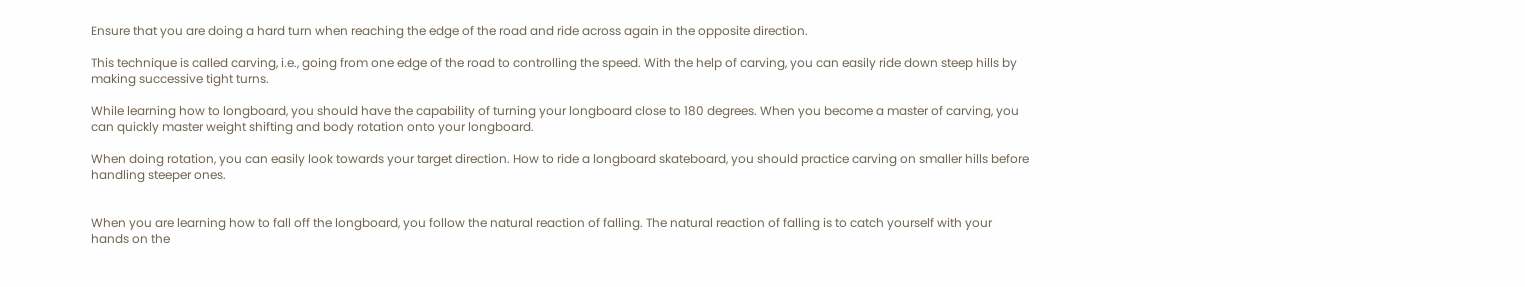Ensure that you are doing a hard turn when reaching the edge of the road and ride across again in the opposite direction.

This technique is called carving, i.e., going from one edge of the road to controlling the speed. With the help of carving, you can easily ride down steep hills by making successive tight turns.

While learning how to longboard, you should have the capability of turning your longboard close to 180 degrees. When you become a master of carving, you can quickly master weight shifting and body rotation onto your longboard.

When doing rotation, you can easily look towards your target direction. How to ride a longboard skateboard, you should practice carving on smaller hills before handling steeper ones.


When you are learning how to fall off the longboard, you follow the natural reaction of falling. The natural reaction of falling is to catch yourself with your hands on the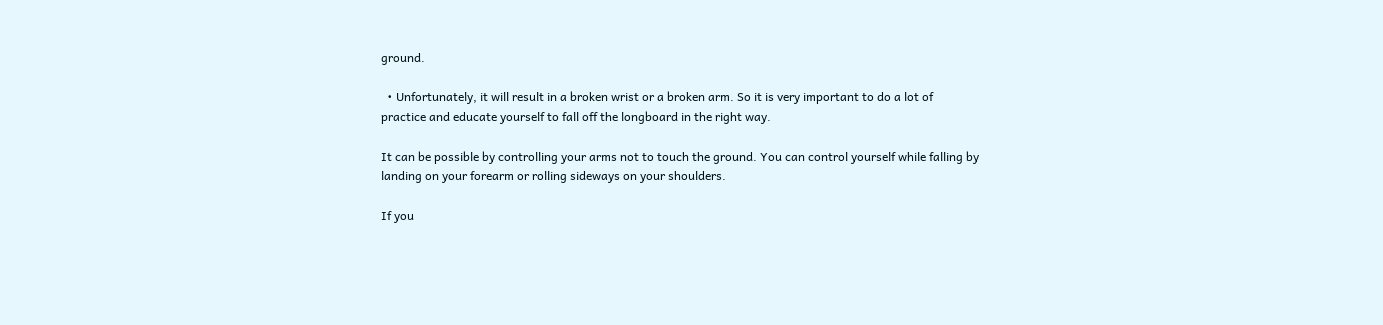ground.

  • Unfortunately, it will result in a broken wrist or a broken arm. So it is very important to do a lot of practice and educate yourself to fall off the longboard in the right way.

It can be possible by controlling your arms not to touch the ground. You can control yourself while falling by landing on your forearm or rolling sideways on your shoulders.

If you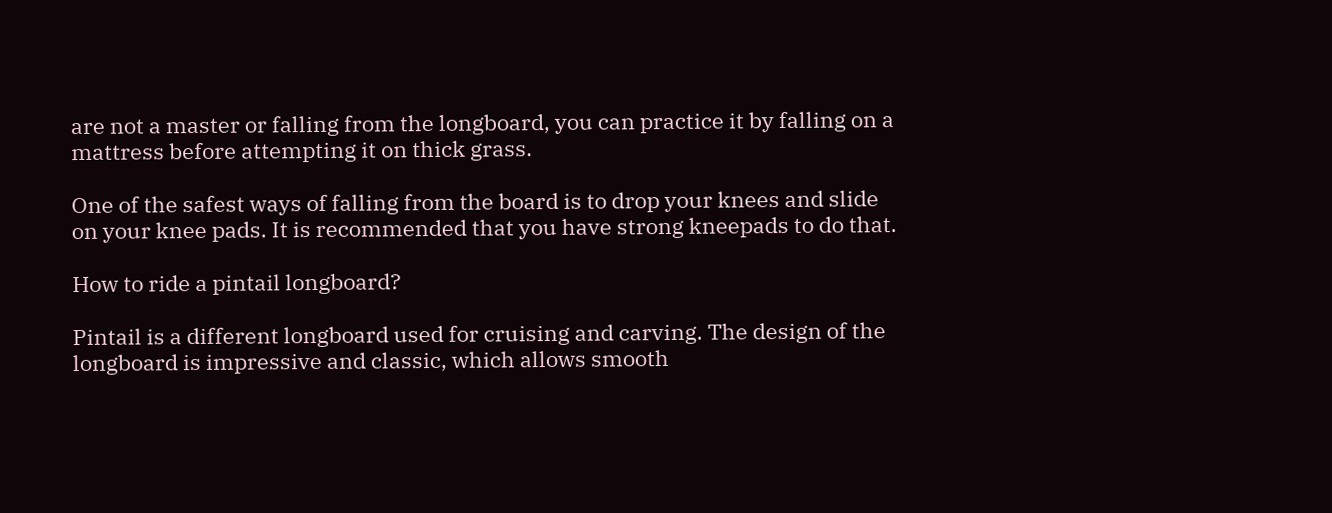are not a master or falling from the longboard, you can practice it by falling on a mattress before attempting it on thick grass.

One of the safest ways of falling from the board is to drop your knees and slide on your knee pads. It is recommended that you have strong kneepads to do that.

How to ride a pintail longboard?

Pintail is a different longboard used for cruising and carving. The design of the longboard is impressive and classic, which allows smooth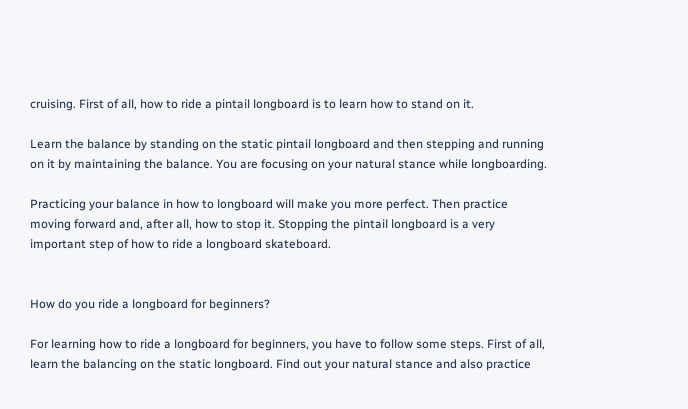cruising. First of all, how to ride a pintail longboard is to learn how to stand on it.

Learn the balance by standing on the static pintail longboard and then stepping and running on it by maintaining the balance. You are focusing on your natural stance while longboarding.

Practicing your balance in how to longboard will make you more perfect. Then practice moving forward and, after all, how to stop it. Stopping the pintail longboard is a very important step of how to ride a longboard skateboard.


How do you ride a longboard for beginners?

For learning how to ride a longboard for beginners, you have to follow some steps. First of all, learn the balancing on the static longboard. Find out your natural stance and also practice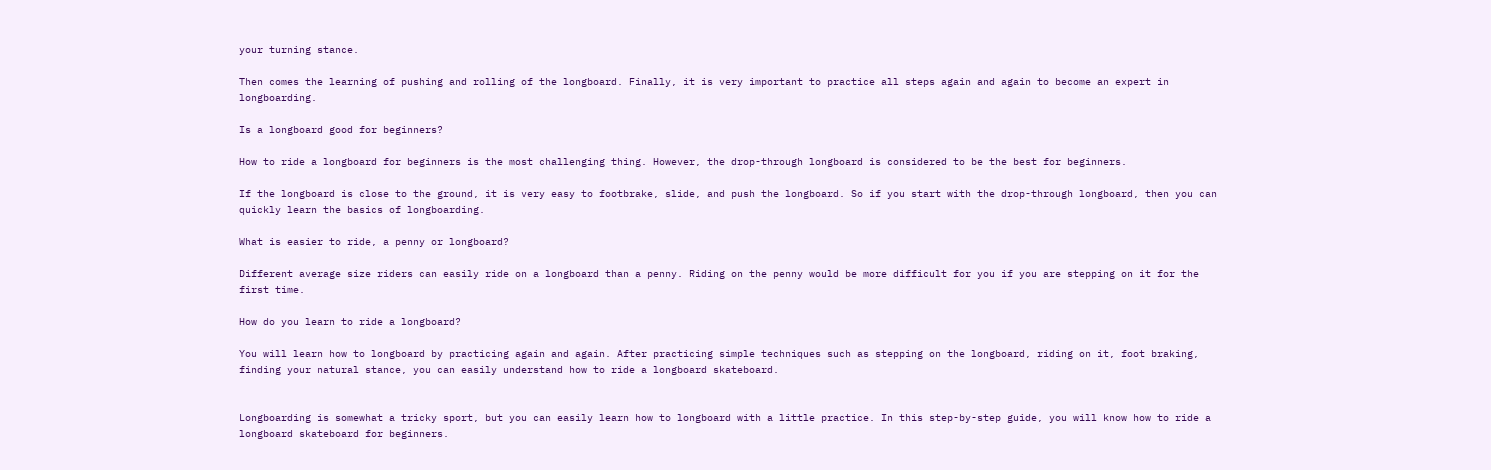your turning stance.

Then comes the learning of pushing and rolling of the longboard. Finally, it is very important to practice all steps again and again to become an expert in longboarding.

Is a longboard good for beginners?

How to ride a longboard for beginners is the most challenging thing. However, the drop-through longboard is considered to be the best for beginners.

If the longboard is close to the ground, it is very easy to footbrake, slide, and push the longboard. So if you start with the drop-through longboard, then you can quickly learn the basics of longboarding.

What is easier to ride, a penny or longboard?

Different average size riders can easily ride on a longboard than a penny. Riding on the penny would be more difficult for you if you are stepping on it for the first time.

How do you learn to ride a longboard?

You will learn how to longboard by practicing again and again. After practicing simple techniques such as stepping on the longboard, riding on it, foot braking, finding your natural stance, you can easily understand how to ride a longboard skateboard.


Longboarding is somewhat a tricky sport, but you can easily learn how to longboard with a little practice. In this step-by-step guide, you will know how to ride a longboard skateboard for beginners.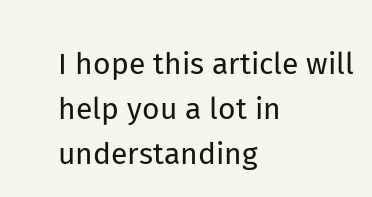I hope this article will help you a lot in understanding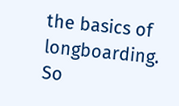the basics of longboarding. So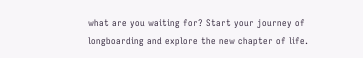what are you waiting for? Start your journey of longboarding and explore the new chapter of life.